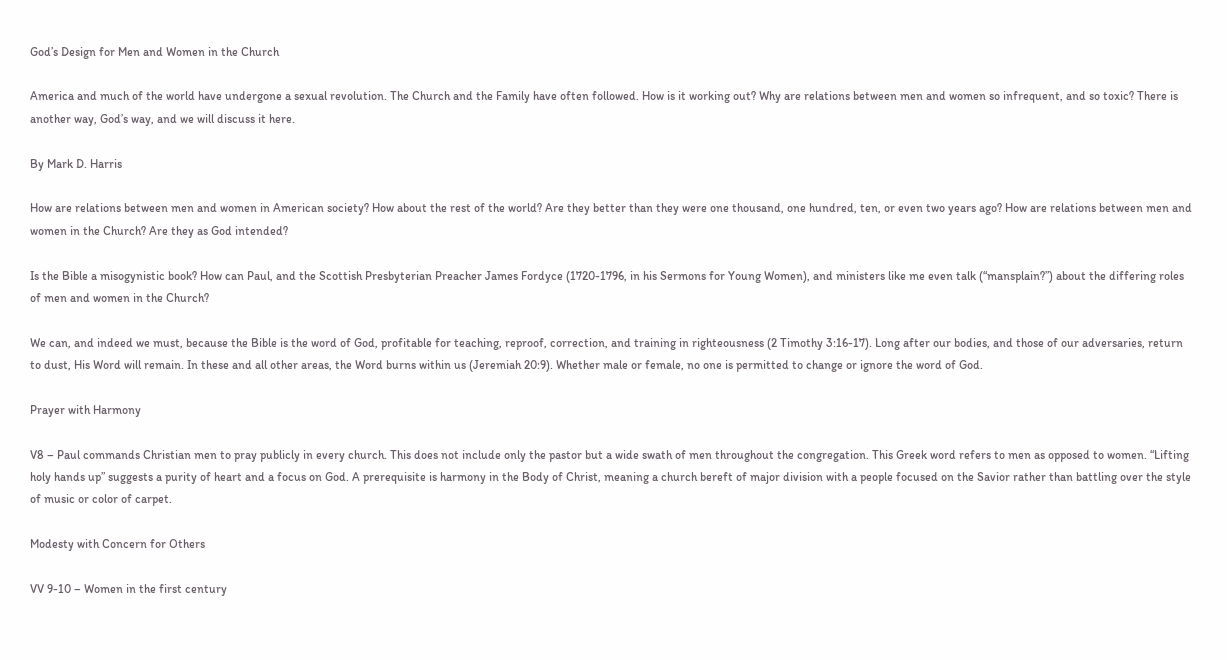God’s Design for Men and Women in the Church

America and much of the world have undergone a sexual revolution. The Church and the Family have often followed. How is it working out? Why are relations between men and women so infrequent, and so toxic? There is another way, God’s way, and we will discuss it here.

By Mark D. Harris

How are relations between men and women in American society? How about the rest of the world? Are they better than they were one thousand, one hundred, ten, or even two years ago? How are relations between men and women in the Church? Are they as God intended?

Is the Bible a misogynistic book? How can Paul, and the Scottish Presbyterian Preacher James Fordyce (1720-1796, in his Sermons for Young Women), and ministers like me even talk (“mansplain?”) about the differing roles of men and women in the Church?

We can, and indeed we must, because the Bible is the word of God, profitable for teaching, reproof, correction, and training in righteousness (2 Timothy 3:16-17). Long after our bodies, and those of our adversaries, return to dust, His Word will remain. In these and all other areas, the Word burns within us (Jeremiah 20:9). Whether male or female, no one is permitted to change or ignore the word of God.

Prayer with Harmony

V8 – Paul commands Christian men to pray publicly in every church. This does not include only the pastor but a wide swath of men throughout the congregation. This Greek word refers to men as opposed to women. “Lifting holy hands up” suggests a purity of heart and a focus on God. A prerequisite is harmony in the Body of Christ, meaning a church bereft of major division with a people focused on the Savior rather than battling over the style of music or color of carpet.

Modesty with Concern for Others

VV 9-10 – Women in the first century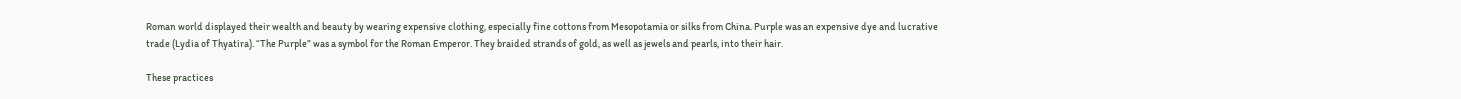Roman world displayed their wealth and beauty by wearing expensive clothing, especially fine cottons from Mesopotamia or silks from China. Purple was an expensive dye and lucrative trade (Lydia of Thyatira). “The Purple” was a symbol for the Roman Emperor. They braided strands of gold, as well as jewels and pearls, into their hair.

These practices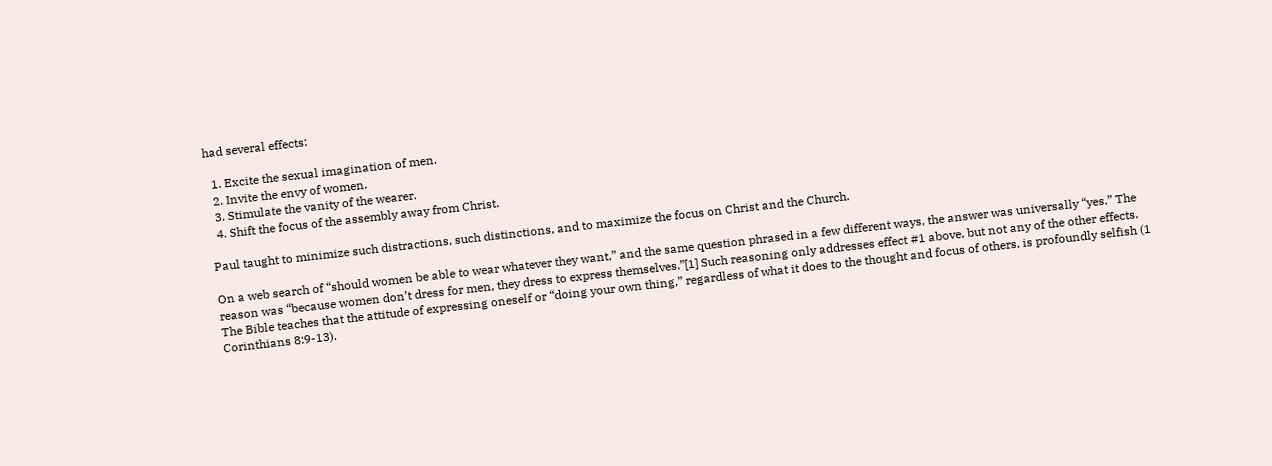had several effects:

  1. Excite the sexual imagination of men.
  2. Invite the envy of women.
  3. Stimulate the vanity of the wearer.
  4. Shift the focus of the assembly away from Christ.

Paul taught to minimize such distractions, such distinctions, and to maximize the focus on Christ and the Church.

On a web search of “should women be able to wear whatever they want,” and the same question phrased in a few different ways, the answer was universally “yes.” The reason was “because women don’t dress for men, they dress to express themselves.”[1] Such reasoning only addresses effect #1 above, but not any of the other effects. The Bible teaches that the attitude of expressing oneself or “doing your own thing,” regardless of what it does to the thought and focus of others, is profoundly selfish (1 Corinthians 8:9-13).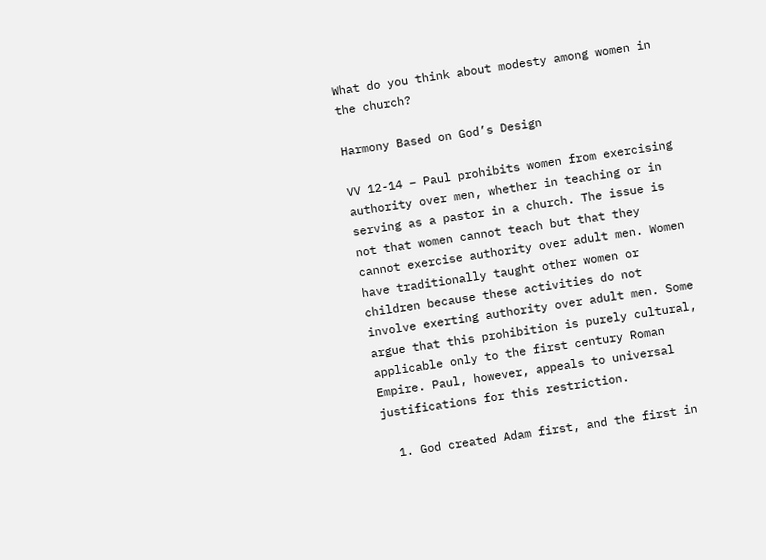What do you think about modesty among women in the church?

Harmony Based on God’s Design

VV 12-14 – Paul prohibits women from exercising authority over men, whether in teaching or in serving as a pastor in a church. The issue is not that women cannot teach but that they cannot exercise authority over adult men. Women have traditionally taught other women or children because these activities do not involve exerting authority over adult men. Some argue that this prohibition is purely cultural, applicable only to the first century Roman Empire. Paul, however, appeals to universal justifications for this restriction.

  1. God created Adam first, and the first in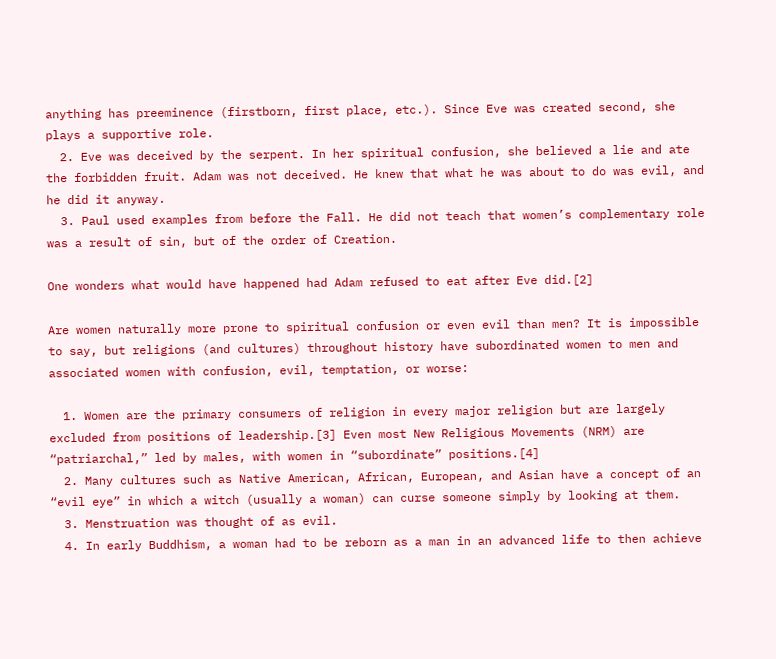anything has preeminence (firstborn, first place, etc.). Since Eve was created second, she plays a supportive role.
  2. Eve was deceived by the serpent. In her spiritual confusion, she believed a lie and ate the forbidden fruit. Adam was not deceived. He knew that what he was about to do was evil, and he did it anyway.
  3. Paul used examples from before the Fall. He did not teach that women’s complementary role was a result of sin, but of the order of Creation.

One wonders what would have happened had Adam refused to eat after Eve did.[2]

Are women naturally more prone to spiritual confusion or even evil than men? It is impossible to say, but religions (and cultures) throughout history have subordinated women to men and associated women with confusion, evil, temptation, or worse:

  1. Women are the primary consumers of religion in every major religion but are largely excluded from positions of leadership.[3] Even most New Religious Movements (NRM) are “patriarchal,” led by males, with women in “subordinate” positions.[4]
  2. Many cultures such as Native American, African, European, and Asian have a concept of an “evil eye” in which a witch (usually a woman) can curse someone simply by looking at them.
  3. Menstruation was thought of as evil.
  4. In early Buddhism, a woman had to be reborn as a man in an advanced life to then achieve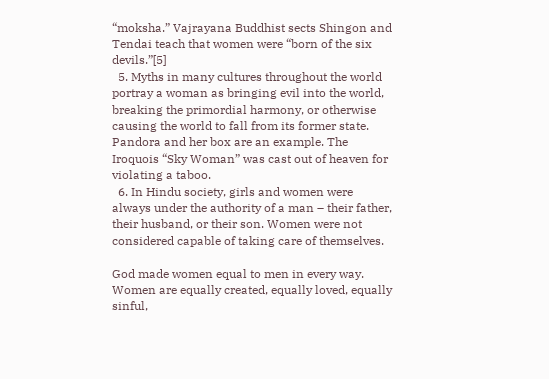“moksha.” Vajrayana Buddhist sects Shingon and Tendai teach that women were “born of the six devils.”[5]
  5. Myths in many cultures throughout the world portray a woman as bringing evil into the world, breaking the primordial harmony, or otherwise causing the world to fall from its former state. Pandora and her box are an example. The Iroquois “Sky Woman” was cast out of heaven for violating a taboo.
  6. In Hindu society, girls and women were always under the authority of a man – their father, their husband, or their son. Women were not considered capable of taking care of themselves.

God made women equal to men in every way. Women are equally created, equally loved, equally sinful,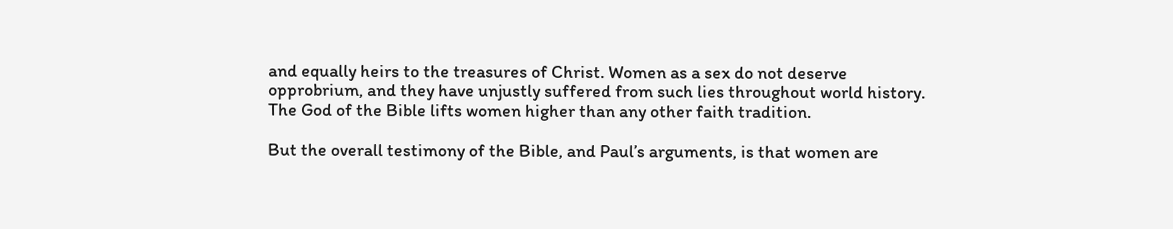and equally heirs to the treasures of Christ. Women as a sex do not deserve opprobrium, and they have unjustly suffered from such lies throughout world history. The God of the Bible lifts women higher than any other faith tradition.

But the overall testimony of the Bible, and Paul’s arguments, is that women are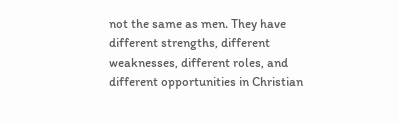not the same as men. They have different strengths, different weaknesses, different roles, and different opportunities in Christian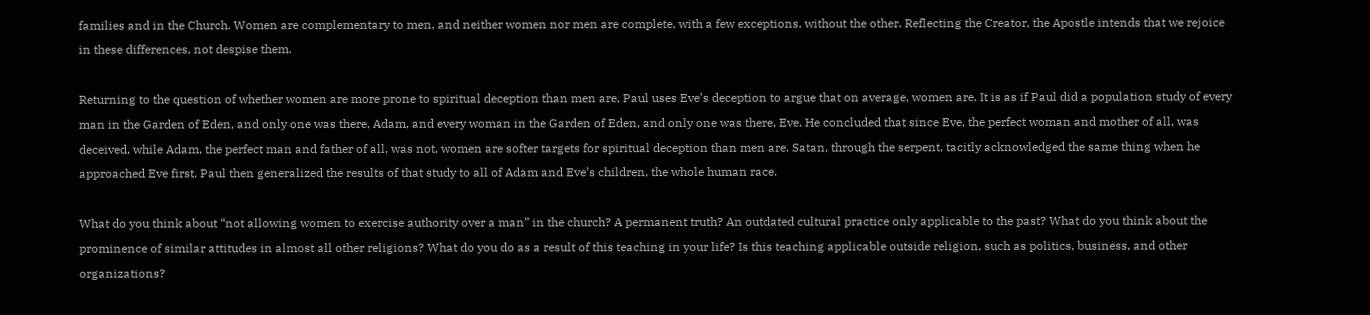families and in the Church. Women are complementary to men, and neither women nor men are complete, with a few exceptions, without the other. Reflecting the Creator, the Apostle intends that we rejoice in these differences, not despise them.

Returning to the question of whether women are more prone to spiritual deception than men are, Paul uses Eve’s deception to argue that on average, women are. It is as if Paul did a population study of every man in the Garden of Eden, and only one was there, Adam, and every woman in the Garden of Eden, and only one was there, Eve. He concluded that since Eve, the perfect woman and mother of all, was deceived, while Adam, the perfect man and father of all, was not, women are softer targets for spiritual deception than men are. Satan, through the serpent, tacitly acknowledged the same thing when he approached Eve first. Paul then generalized the results of that study to all of Adam and Eve’s children, the whole human race.

What do you think about “not allowing women to exercise authority over a man” in the church? A permanent truth? An outdated cultural practice only applicable to the past? What do you think about the prominence of similar attitudes in almost all other religions? What do you do as a result of this teaching in your life? Is this teaching applicable outside religion, such as politics, business, and other organizations?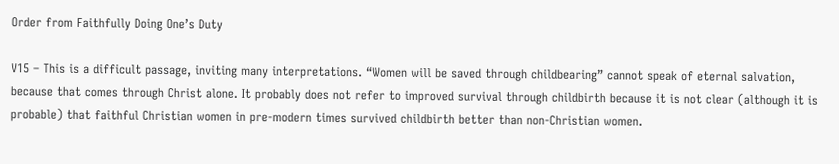Order from Faithfully Doing One’s Duty

V15 – This is a difficult passage, inviting many interpretations. “Women will be saved through childbearing” cannot speak of eternal salvation, because that comes through Christ alone. It probably does not refer to improved survival through childbirth because it is not clear (although it is probable) that faithful Christian women in pre-modern times survived childbirth better than non-Christian women.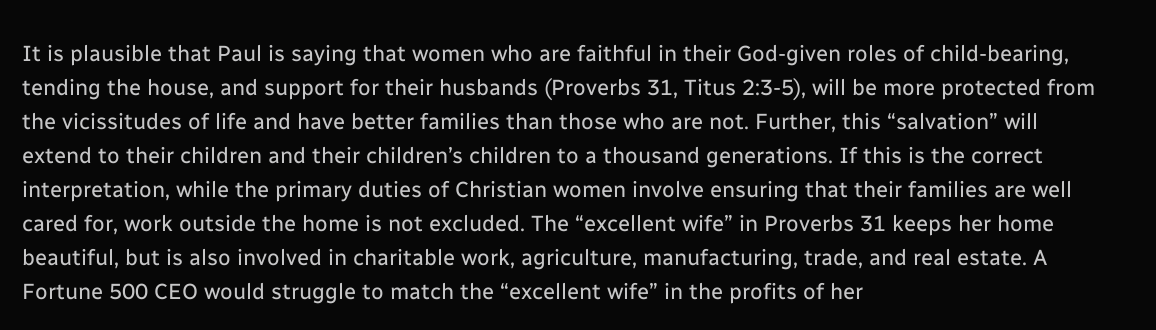It is plausible that Paul is saying that women who are faithful in their God-given roles of child-bearing, tending the house, and support for their husbands (Proverbs 31, Titus 2:3-5), will be more protected from the vicissitudes of life and have better families than those who are not. Further, this “salvation” will extend to their children and their children’s children to a thousand generations. If this is the correct interpretation, while the primary duties of Christian women involve ensuring that their families are well cared for, work outside the home is not excluded. The “excellent wife” in Proverbs 31 keeps her home beautiful, but is also involved in charitable work, agriculture, manufacturing, trade, and real estate. A Fortune 500 CEO would struggle to match the “excellent wife” in the profits of her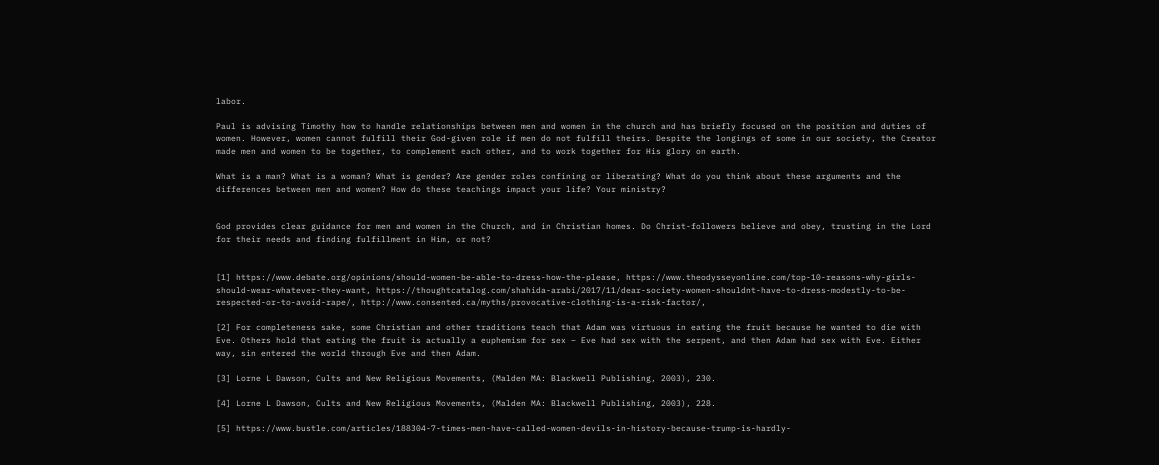labor.

Paul is advising Timothy how to handle relationships between men and women in the church and has briefly focused on the position and duties of women. However, women cannot fulfill their God-given role if men do not fulfill theirs. Despite the longings of some in our society, the Creator made men and women to be together, to complement each other, and to work together for His glory on earth.

What is a man? What is a woman? What is gender? Are gender roles confining or liberating? What do you think about these arguments and the differences between men and women? How do these teachings impact your life? Your ministry?


God provides clear guidance for men and women in the Church, and in Christian homes. Do Christ-followers believe and obey, trusting in the Lord for their needs and finding fulfillment in Him, or not?


[1] https://www.debate.org/opinions/should-women-be-able-to-dress-how-the-please, https://www.theodysseyonline.com/top-10-reasons-why-girls-should-wear-whatever-they-want, https://thoughtcatalog.com/shahida-arabi/2017/11/dear-society-women-shouldnt-have-to-dress-modestly-to-be-respected-or-to-avoid-rape/, http://www.consented.ca/myths/provocative-clothing-is-a-risk-factor/,

[2] For completeness sake, some Christian and other traditions teach that Adam was virtuous in eating the fruit because he wanted to die with Eve. Others hold that eating the fruit is actually a euphemism for sex – Eve had sex with the serpent, and then Adam had sex with Eve. Either way, sin entered the world through Eve and then Adam.

[3] Lorne L Dawson, Cults and New Religious Movements, (Malden MA: Blackwell Publishing, 2003), 230.

[4] Lorne L Dawson, Cults and New Religious Movements, (Malden MA: Blackwell Publishing, 2003), 228.

[5] https://www.bustle.com/articles/188304-7-times-men-have-called-women-devils-in-history-because-trump-is-hardly-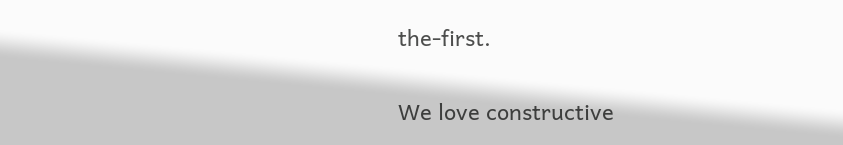the-first.

We love constructive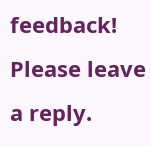feedback! Please leave a reply.